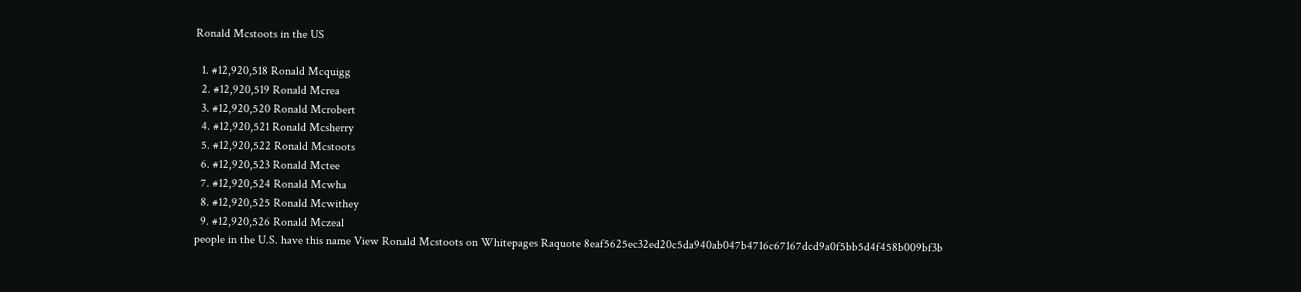Ronald Mcstoots in the US

  1. #12,920,518 Ronald Mcquigg
  2. #12,920,519 Ronald Mcrea
  3. #12,920,520 Ronald Mcrobert
  4. #12,920,521 Ronald Mcsherry
  5. #12,920,522 Ronald Mcstoots
  6. #12,920,523 Ronald Mctee
  7. #12,920,524 Ronald Mcwha
  8. #12,920,525 Ronald Mcwithey
  9. #12,920,526 Ronald Mczeal
people in the U.S. have this name View Ronald Mcstoots on Whitepages Raquote 8eaf5625ec32ed20c5da940ab047b4716c67167dcd9a0f5bb5d4f458b009bf3b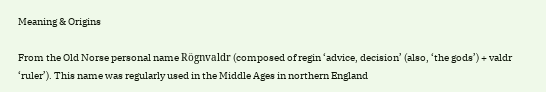Meaning & Origins

From the Old Norse personal name Rögnvaldr (composed of regin ‘advice, decision’ (also, ‘the gods’) + valdr ‘ruler’). This name was regularly used in the Middle Ages in northern England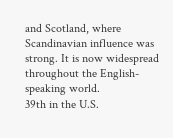and Scotland, where Scandinavian influence was strong. It is now widespread throughout the English-speaking world.
39th in the U.S.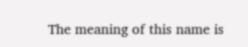The meaning of this name is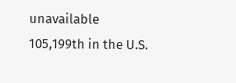unavailable
105,199th in the U.S.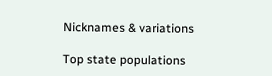Nicknames & variations

Top state populations